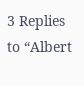3 Replies to “Albert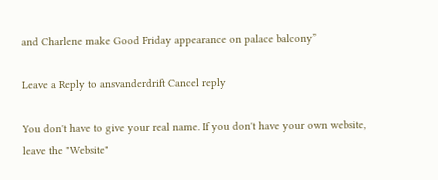and Charlene make Good Friday appearance on palace balcony”

Leave a Reply to ansvanderdrift Cancel reply

You don't have to give your real name. If you don't have your own website, leave the "Website"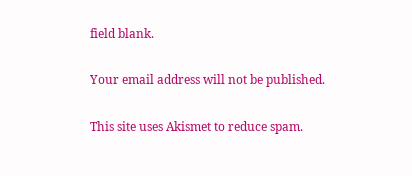field blank.

Your email address will not be published.

This site uses Akismet to reduce spam.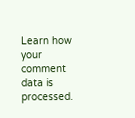Learn how your comment data is processed.